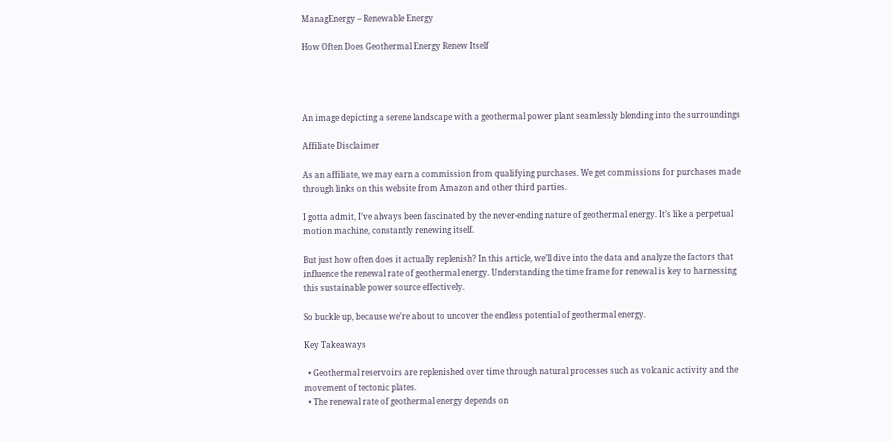ManagEnergy – Renewable Energy

How Often Does Geothermal Energy Renew Itself




An image depicting a serene landscape with a geothermal power plant seamlessly blending into the surroundings

Affiliate Disclaimer

As an affiliate, we may earn a commission from qualifying purchases. We get commissions for purchases made through links on this website from Amazon and other third parties.

I gotta admit, I’ve always been fascinated by the never-ending nature of geothermal energy. It’s like a perpetual motion machine, constantly renewing itself.

But just how often does it actually replenish? In this article, we’ll dive into the data and analyze the factors that influence the renewal rate of geothermal energy. Understanding the time frame for renewal is key to harnessing this sustainable power source effectively.

So buckle up, because we’re about to uncover the endless potential of geothermal energy.

Key Takeaways

  • Geothermal reservoirs are replenished over time through natural processes such as volcanic activity and the movement of tectonic plates.
  • The renewal rate of geothermal energy depends on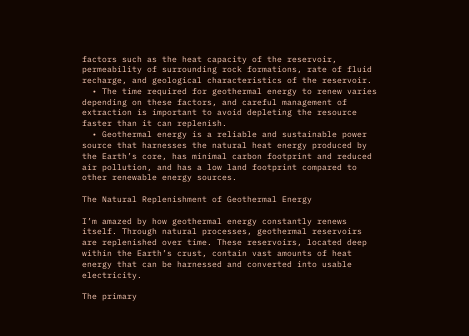factors such as the heat capacity of the reservoir, permeability of surrounding rock formations, rate of fluid recharge, and geological characteristics of the reservoir.
  • The time required for geothermal energy to renew varies depending on these factors, and careful management of extraction is important to avoid depleting the resource faster than it can replenish.
  • Geothermal energy is a reliable and sustainable power source that harnesses the natural heat energy produced by the Earth’s core, has minimal carbon footprint and reduced air pollution, and has a low land footprint compared to other renewable energy sources.

The Natural Replenishment of Geothermal Energy

I’m amazed by how geothermal energy constantly renews itself. Through natural processes, geothermal reservoirs are replenished over time. These reservoirs, located deep within the Earth’s crust, contain vast amounts of heat energy that can be harnessed and converted into usable electricity.

The primary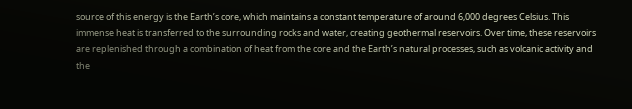source of this energy is the Earth’s core, which maintains a constant temperature of around 6,000 degrees Celsius. This immense heat is transferred to the surrounding rocks and water, creating geothermal reservoirs. Over time, these reservoirs are replenished through a combination of heat from the core and the Earth’s natural processes, such as volcanic activity and the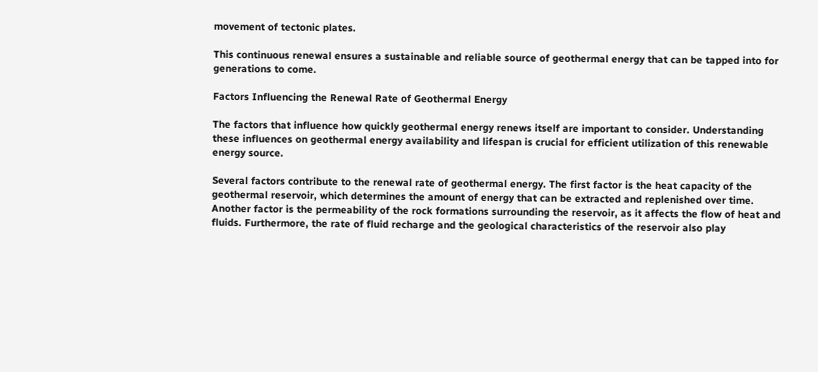movement of tectonic plates.

This continuous renewal ensures a sustainable and reliable source of geothermal energy that can be tapped into for generations to come.

Factors Influencing the Renewal Rate of Geothermal Energy

The factors that influence how quickly geothermal energy renews itself are important to consider. Understanding these influences on geothermal energy availability and lifespan is crucial for efficient utilization of this renewable energy source.

Several factors contribute to the renewal rate of geothermal energy. The first factor is the heat capacity of the geothermal reservoir, which determines the amount of energy that can be extracted and replenished over time. Another factor is the permeability of the rock formations surrounding the reservoir, as it affects the flow of heat and fluids. Furthermore, the rate of fluid recharge and the geological characteristics of the reservoir also play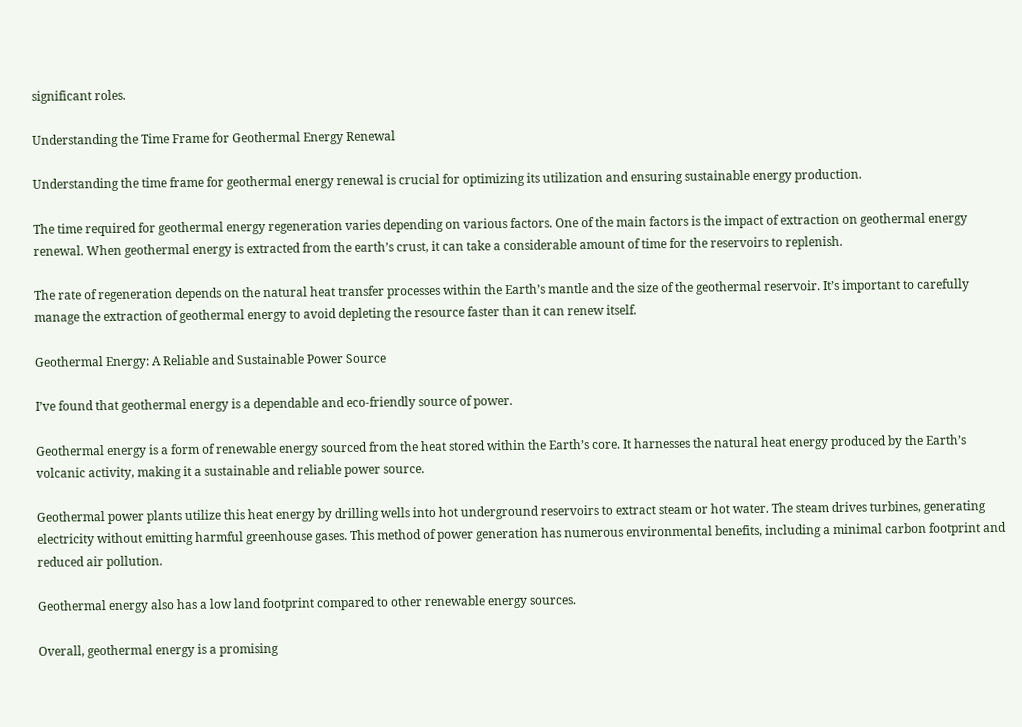significant roles.

Understanding the Time Frame for Geothermal Energy Renewal

Understanding the time frame for geothermal energy renewal is crucial for optimizing its utilization and ensuring sustainable energy production.

The time required for geothermal energy regeneration varies depending on various factors. One of the main factors is the impact of extraction on geothermal energy renewal. When geothermal energy is extracted from the earth’s crust, it can take a considerable amount of time for the reservoirs to replenish.

The rate of regeneration depends on the natural heat transfer processes within the Earth’s mantle and the size of the geothermal reservoir. It’s important to carefully manage the extraction of geothermal energy to avoid depleting the resource faster than it can renew itself.

Geothermal Energy: A Reliable and Sustainable Power Source

I’ve found that geothermal energy is a dependable and eco-friendly source of power.

Geothermal energy is a form of renewable energy sourced from the heat stored within the Earth’s core. It harnesses the natural heat energy produced by the Earth’s volcanic activity, making it a sustainable and reliable power source.

Geothermal power plants utilize this heat energy by drilling wells into hot underground reservoirs to extract steam or hot water. The steam drives turbines, generating electricity without emitting harmful greenhouse gases. This method of power generation has numerous environmental benefits, including a minimal carbon footprint and reduced air pollution.

Geothermal energy also has a low land footprint compared to other renewable energy sources.

Overall, geothermal energy is a promising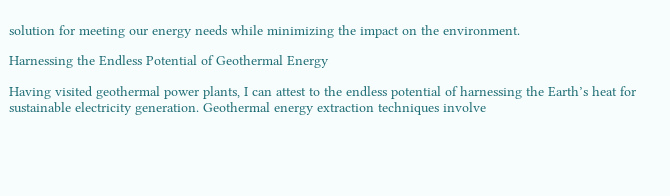solution for meeting our energy needs while minimizing the impact on the environment.

Harnessing the Endless Potential of Geothermal Energy

Having visited geothermal power plants, I can attest to the endless potential of harnessing the Earth’s heat for sustainable electricity generation. Geothermal energy extraction techniques involve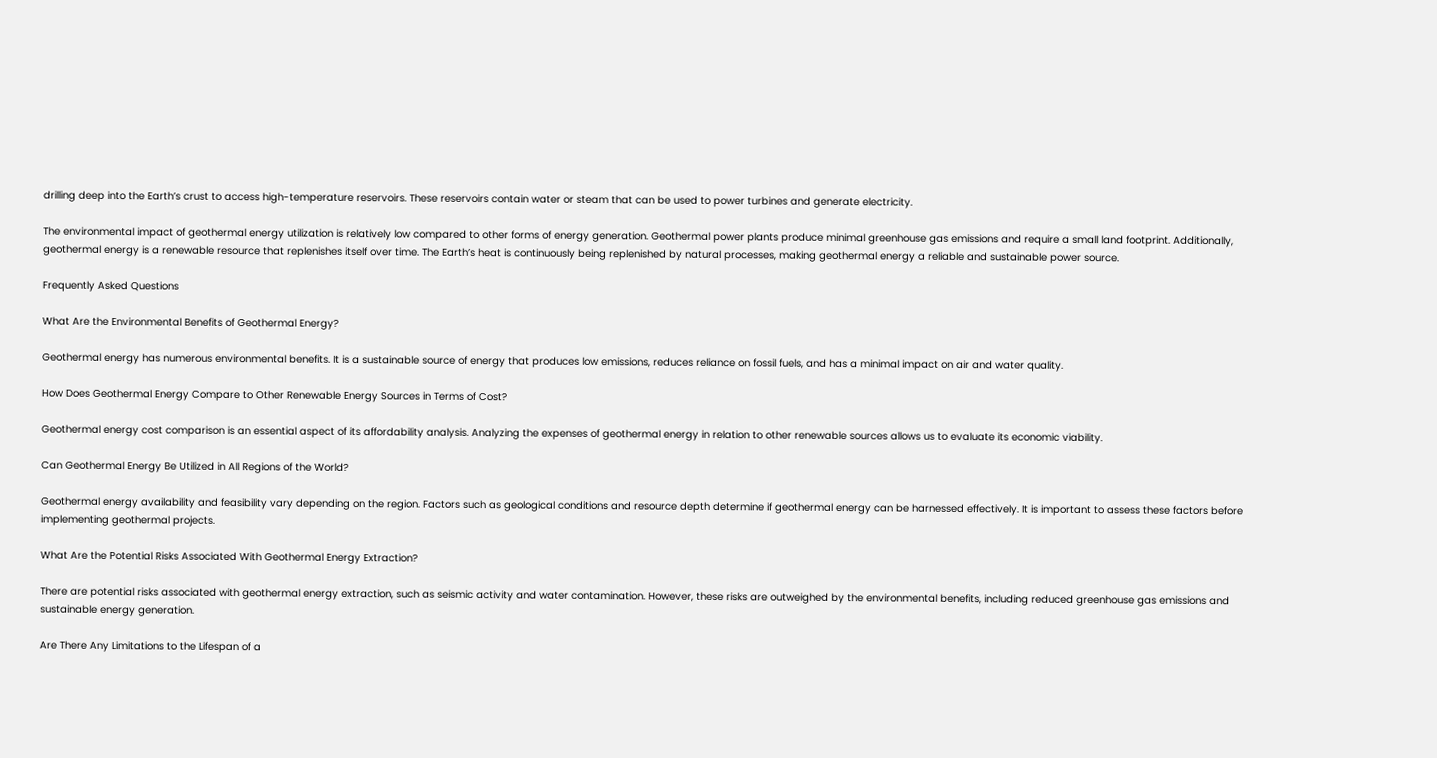drilling deep into the Earth’s crust to access high-temperature reservoirs. These reservoirs contain water or steam that can be used to power turbines and generate electricity.

The environmental impact of geothermal energy utilization is relatively low compared to other forms of energy generation. Geothermal power plants produce minimal greenhouse gas emissions and require a small land footprint. Additionally, geothermal energy is a renewable resource that replenishes itself over time. The Earth’s heat is continuously being replenished by natural processes, making geothermal energy a reliable and sustainable power source.

Frequently Asked Questions

What Are the Environmental Benefits of Geothermal Energy?

Geothermal energy has numerous environmental benefits. It is a sustainable source of energy that produces low emissions, reduces reliance on fossil fuels, and has a minimal impact on air and water quality.

How Does Geothermal Energy Compare to Other Renewable Energy Sources in Terms of Cost?

Geothermal energy cost comparison is an essential aspect of its affordability analysis. Analyzing the expenses of geothermal energy in relation to other renewable sources allows us to evaluate its economic viability.

Can Geothermal Energy Be Utilized in All Regions of the World?

Geothermal energy availability and feasibility vary depending on the region. Factors such as geological conditions and resource depth determine if geothermal energy can be harnessed effectively. It is important to assess these factors before implementing geothermal projects.

What Are the Potential Risks Associated With Geothermal Energy Extraction?

There are potential risks associated with geothermal energy extraction, such as seismic activity and water contamination. However, these risks are outweighed by the environmental benefits, including reduced greenhouse gas emissions and sustainable energy generation.

Are There Any Limitations to the Lifespan of a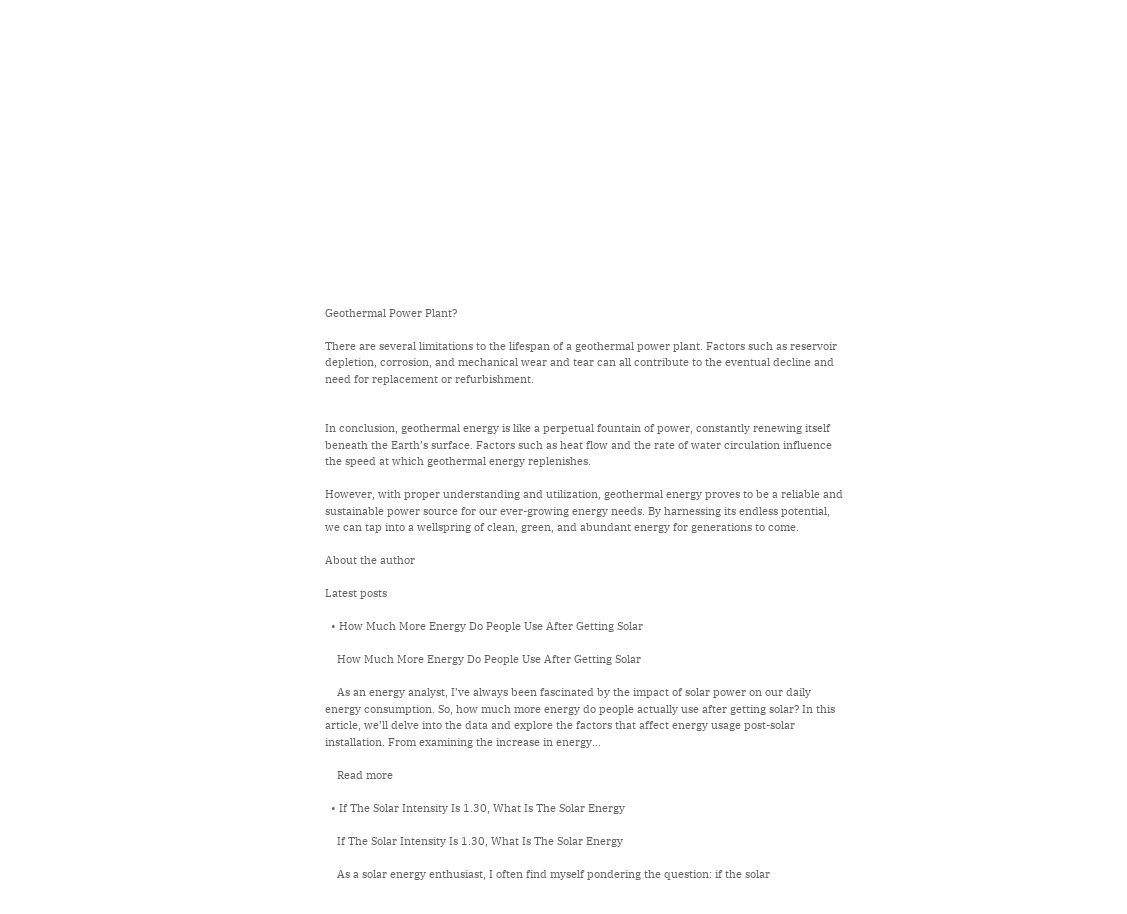Geothermal Power Plant?

There are several limitations to the lifespan of a geothermal power plant. Factors such as reservoir depletion, corrosion, and mechanical wear and tear can all contribute to the eventual decline and need for replacement or refurbishment.


In conclusion, geothermal energy is like a perpetual fountain of power, constantly renewing itself beneath the Earth’s surface. Factors such as heat flow and the rate of water circulation influence the speed at which geothermal energy replenishes.

However, with proper understanding and utilization, geothermal energy proves to be a reliable and sustainable power source for our ever-growing energy needs. By harnessing its endless potential, we can tap into a wellspring of clean, green, and abundant energy for generations to come.

About the author

Latest posts

  • How Much More Energy Do People Use After Getting Solar

    How Much More Energy Do People Use After Getting Solar

    As an energy analyst, I’ve always been fascinated by the impact of solar power on our daily energy consumption. So, how much more energy do people actually use after getting solar? In this article, we’ll delve into the data and explore the factors that affect energy usage post-solar installation. From examining the increase in energy…

    Read more

  • If The Solar Intensity Is 1.30, What Is The Solar Energy

    If The Solar Intensity Is 1.30, What Is The Solar Energy

    As a solar energy enthusiast, I often find myself pondering the question: if the solar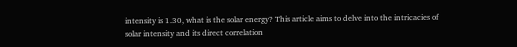intensity is 1.30, what is the solar energy? This article aims to delve into the intricacies of solar intensity and its direct correlation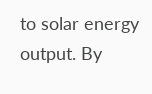to solar energy output. By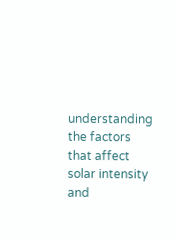understanding the factors that affect solar intensity and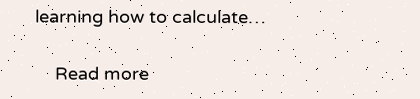learning how to calculate…

    Read more